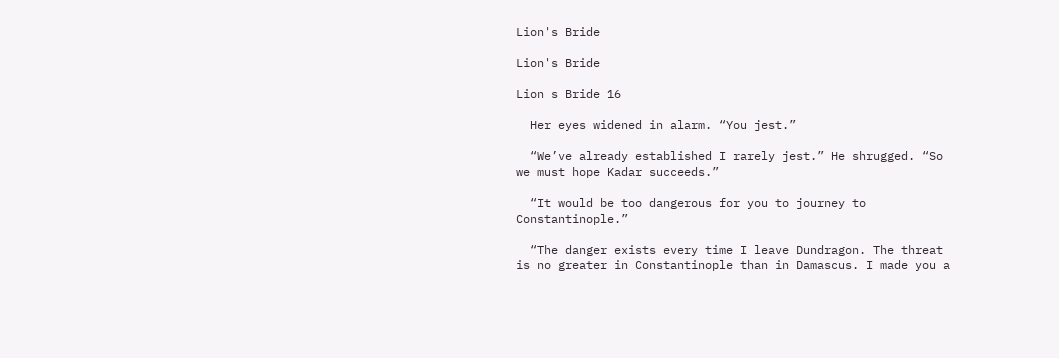Lion's Bride

Lion's Bride

Lion s Bride 16

  Her eyes widened in alarm. “You jest.”

  “We’ve already established I rarely jest.” He shrugged. “So we must hope Kadar succeeds.”

  “It would be too dangerous for you to journey to Constantinople.”

  “The danger exists every time I leave Dundragon. The threat is no greater in Constantinople than in Damascus. I made you a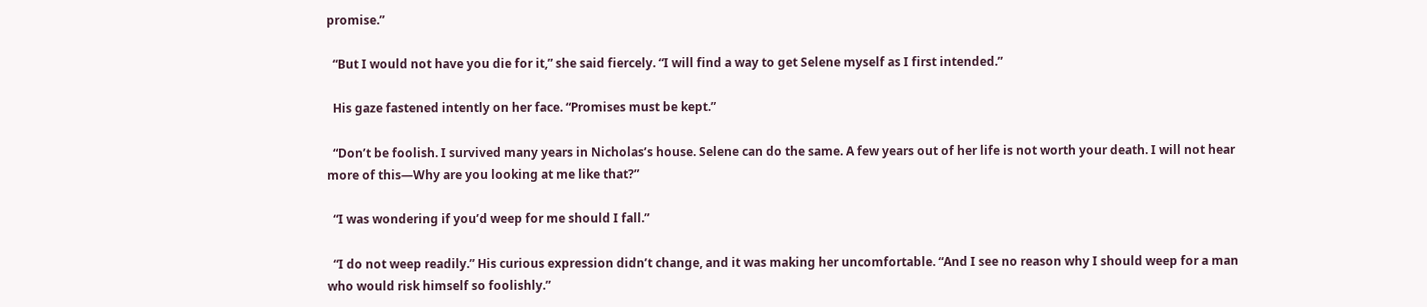promise.”

  “But I would not have you die for it,” she said fiercely. “I will find a way to get Selene myself as I first intended.”

  His gaze fastened intently on her face. “Promises must be kept.”

  “Don’t be foolish. I survived many years in Nicholas’s house. Selene can do the same. A few years out of her life is not worth your death. I will not hear more of this—Why are you looking at me like that?”

  “I was wondering if you’d weep for me should I fall.”

  “I do not weep readily.” His curious expression didn’t change, and it was making her uncomfortable. “And I see no reason why I should weep for a man who would risk himself so foolishly.”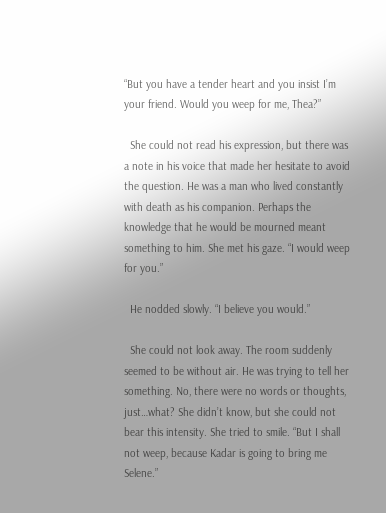“But you have a tender heart and you insist I’m your friend. Would you weep for me, Thea?”

  She could not read his expression, but there was a note in his voice that made her hesitate to avoid the question. He was a man who lived constantly with death as his companion. Perhaps the knowledge that he would be mourned meant something to him. She met his gaze. “I would weep for you.”

  He nodded slowly. “I believe you would.”

  She could not look away. The room suddenly seemed to be without air. He was trying to tell her something. No, there were no words or thoughts, just…what? She didn’t know, but she could not bear this intensity. She tried to smile. “But I shall not weep, because Kadar is going to bring me Selene.”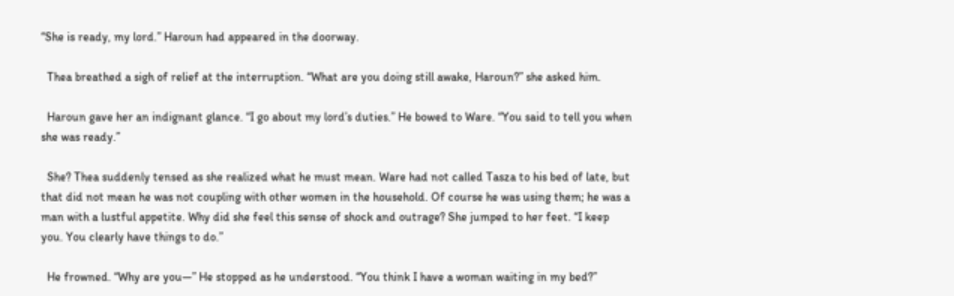“She is ready, my lord.” Haroun had appeared in the doorway.

  Thea breathed a sigh of relief at the interruption. “What are you doing still awake, Haroun?” she asked him.

  Haroun gave her an indignant glance. “I go about my lord’s duties.” He bowed to Ware. “You said to tell you when she was ready.”

  She? Thea suddenly tensed as she realized what he must mean. Ware had not called Tasza to his bed of late, but that did not mean he was not coupling with other women in the household. Of course he was using them; he was a man with a lustful appetite. Why did she feel this sense of shock and outrage? She jumped to her feet. “I keep you. You clearly have things to do.”

  He frowned. “Why are you—” He stopped as he understood. “You think I have a woman waiting in my bed?”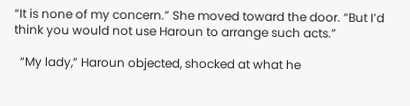“It is none of my concern.” She moved toward the door. “But I’d think you would not use Haroun to arrange such acts.”

  “My lady,” Haroun objected, shocked at what he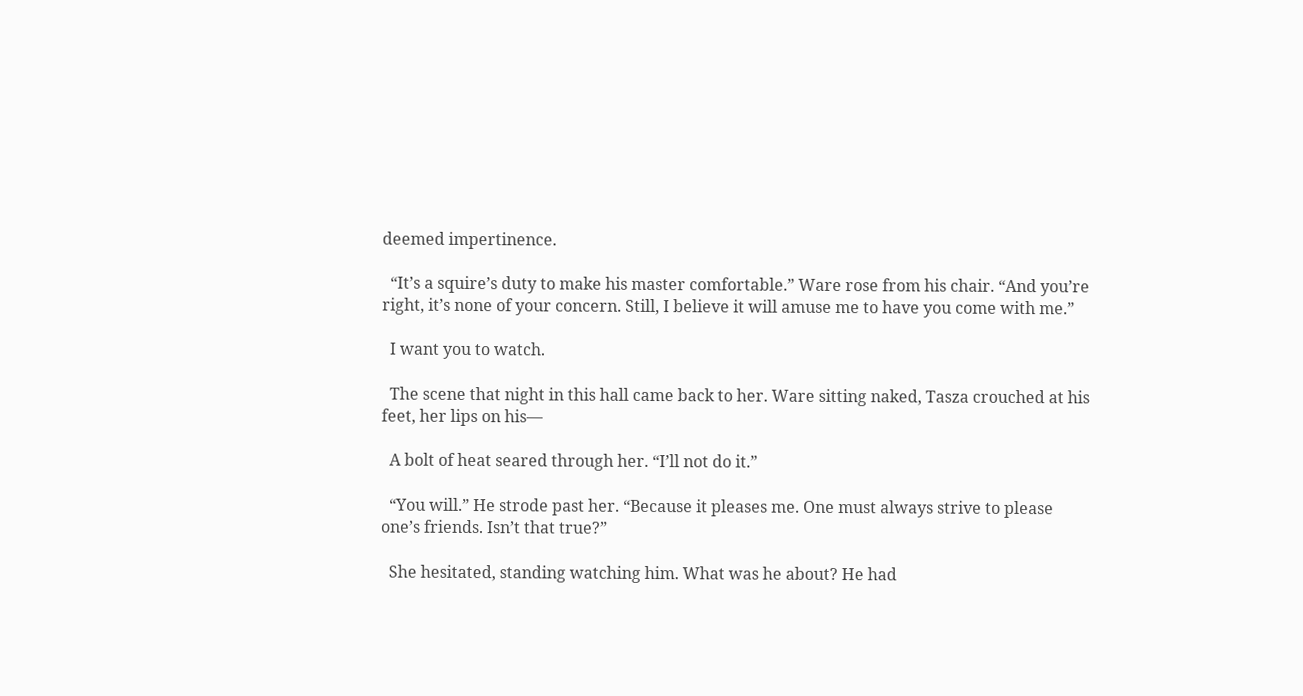deemed impertinence.

  “It’s a squire’s duty to make his master comfortable.” Ware rose from his chair. “And you’re right, it’s none of your concern. Still, I believe it will amuse me to have you come with me.”

  I want you to watch.

  The scene that night in this hall came back to her. Ware sitting naked, Tasza crouched at his feet, her lips on his—

  A bolt of heat seared through her. “I’ll not do it.”

  “You will.” He strode past her. “Because it pleases me. One must always strive to please one’s friends. Isn’t that true?”

  She hesitated, standing watching him. What was he about? He had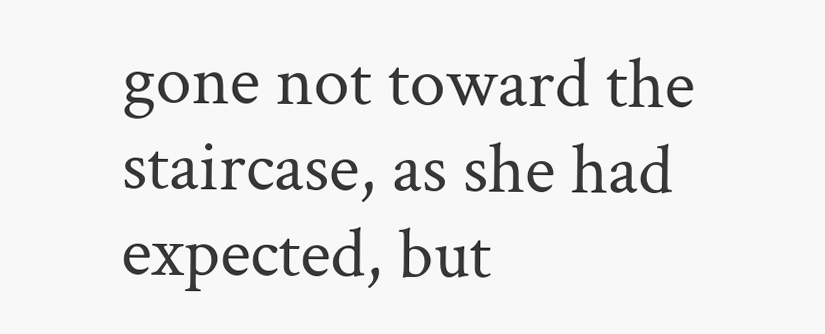gone not toward the staircase, as she had expected, but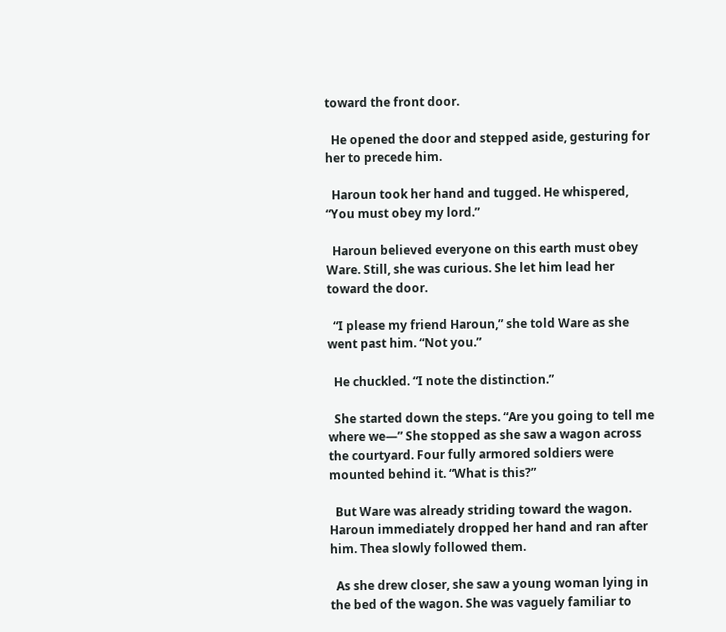toward the front door.

  He opened the door and stepped aside, gesturing for her to precede him.

  Haroun took her hand and tugged. He whispered, “You must obey my lord.”

  Haroun believed everyone on this earth must obey Ware. Still, she was curious. She let him lead her toward the door.

  “I please my friend Haroun,” she told Ware as she went past him. “Not you.”

  He chuckled. “I note the distinction.”

  She started down the steps. “Are you going to tell me where we—” She stopped as she saw a wagon across the courtyard. Four fully armored soldiers were mounted behind it. “What is this?”

  But Ware was already striding toward the wagon. Haroun immediately dropped her hand and ran after him. Thea slowly followed them.

  As she drew closer, she saw a young woman lying in the bed of the wagon. She was vaguely familiar to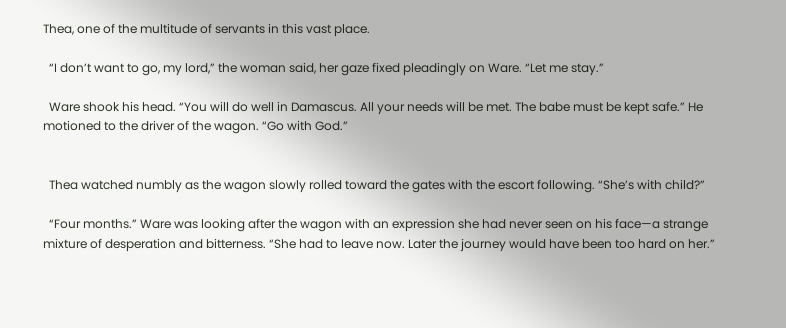Thea, one of the multitude of servants in this vast place.

  “I don’t want to go, my lord,” the woman said, her gaze fixed pleadingly on Ware. “Let me stay.”

  Ware shook his head. “You will do well in Damascus. All your needs will be met. The babe must be kept safe.” He motioned to the driver of the wagon. “Go with God.”


  Thea watched numbly as the wagon slowly rolled toward the gates with the escort following. “She’s with child?”

  “Four months.” Ware was looking after the wagon with an expression she had never seen on his face—a strange mixture of desperation and bitterness. “She had to leave now. Later the journey would have been too hard on her.”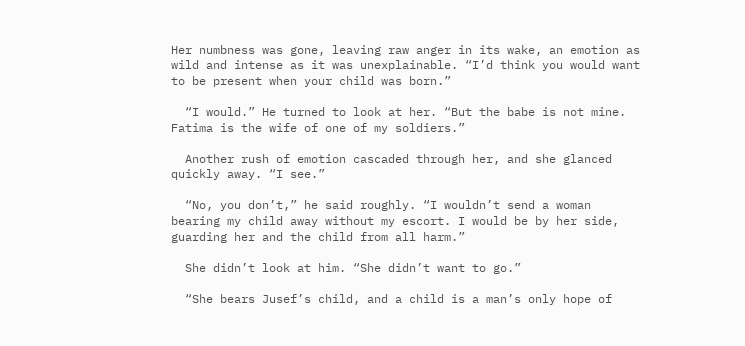Her numbness was gone, leaving raw anger in its wake, an emotion as wild and intense as it was unexplainable. “I’d think you would want to be present when your child was born.”

  “I would.” He turned to look at her. “But the babe is not mine. Fatima is the wife of one of my soldiers.”

  Another rush of emotion cascaded through her, and she glanced quickly away. “I see.”

  “No, you don’t,” he said roughly. “I wouldn’t send a woman bearing my child away without my escort. I would be by her side, guarding her and the child from all harm.”

  She didn’t look at him. “She didn’t want to go.”

  “She bears Jusef’s child, and a child is a man’s only hope of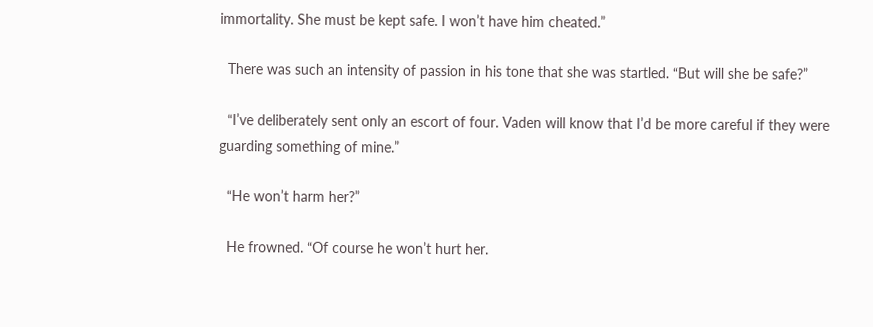immortality. She must be kept safe. I won’t have him cheated.”

  There was such an intensity of passion in his tone that she was startled. “But will she be safe?”

  “I’ve deliberately sent only an escort of four. Vaden will know that I’d be more careful if they were guarding something of mine.”

  “He won’t harm her?”

  He frowned. “Of course he won’t hurt her.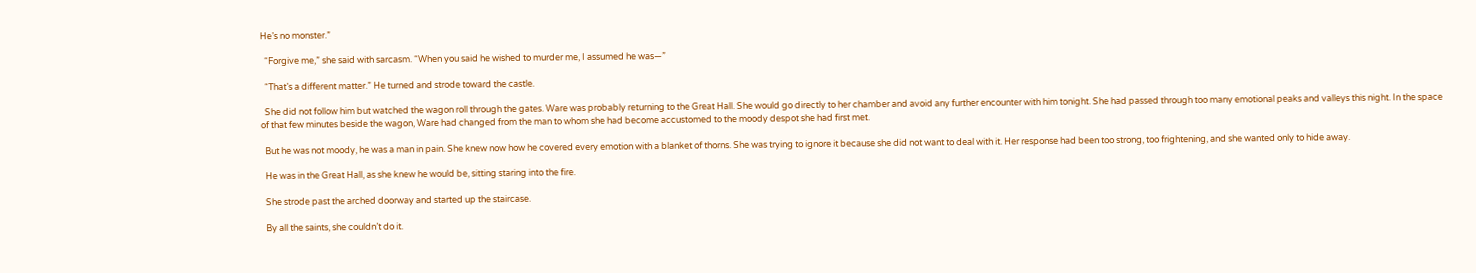He’s no monster.”

  “Forgive me,” she said with sarcasm. “When you said he wished to murder me, I assumed he was—”

  “That’s a different matter.” He turned and strode toward the castle.

  She did not follow him but watched the wagon roll through the gates. Ware was probably returning to the Great Hall. She would go directly to her chamber and avoid any further encounter with him tonight. She had passed through too many emotional peaks and valleys this night. In the space of that few minutes beside the wagon, Ware had changed from the man to whom she had become accustomed to the moody despot she had first met.

  But he was not moody, he was a man in pain. She knew now how he covered every emotion with a blanket of thorns. She was trying to ignore it because she did not want to deal with it. Her response had been too strong, too frightening, and she wanted only to hide away.

  He was in the Great Hall, as she knew he would be, sitting staring into the fire.

  She strode past the arched doorway and started up the staircase.

  By all the saints, she couldn’t do it.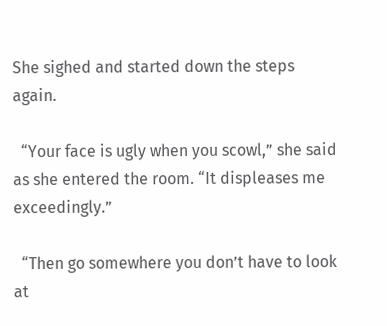She sighed and started down the steps again.

  “Your face is ugly when you scowl,” she said as she entered the room. “It displeases me exceedingly.”

  “Then go somewhere you don’t have to look at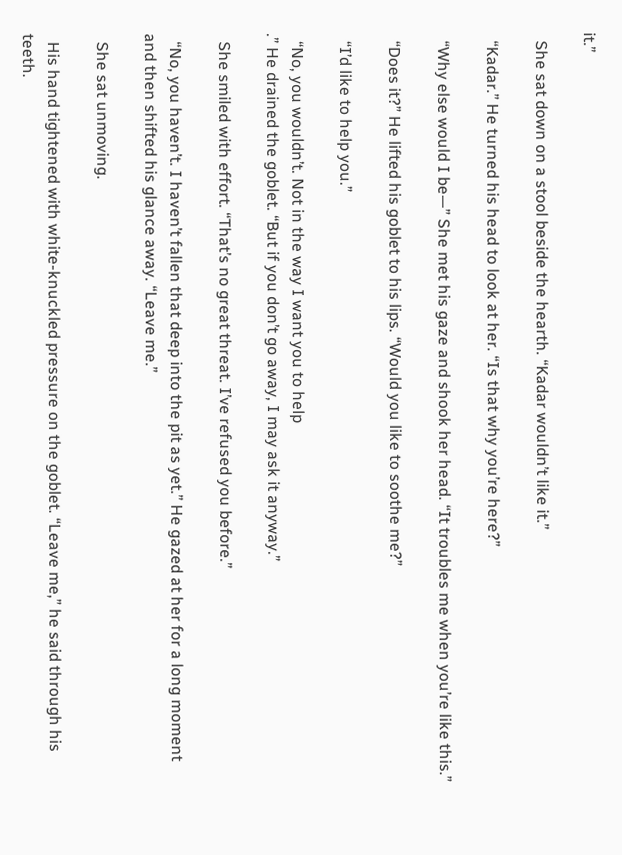it.”

  She sat down on a stool beside the hearth. “Kadar wouldn’t like it.”

  “Kadar.” He turned his head to look at her. “Is that why you’re here?”

  “Why else would I be—” She met his gaze and shook her head. “It troubles me when you’re like this.”

  “Does it?” He lifted his goblet to his lips. “Would you like to soothe me?”

  “I’d like to help you.”

  “No, you wouldn’t. Not in the way I want you to help
.” He drained the goblet. “But if you don’t go away, I may ask it anyway.”

  She smiled with effort. “That’s no great threat. I’ve refused you before.”

  “No, you haven’t. I haven’t fallen that deep into the pit as yet.” He gazed at her for a long moment and then shifted his glance away. “Leave me.”

  She sat unmoving.

  His hand tightened with white-knuckled pressure on the goblet. “Leave me,” he said through his teeth.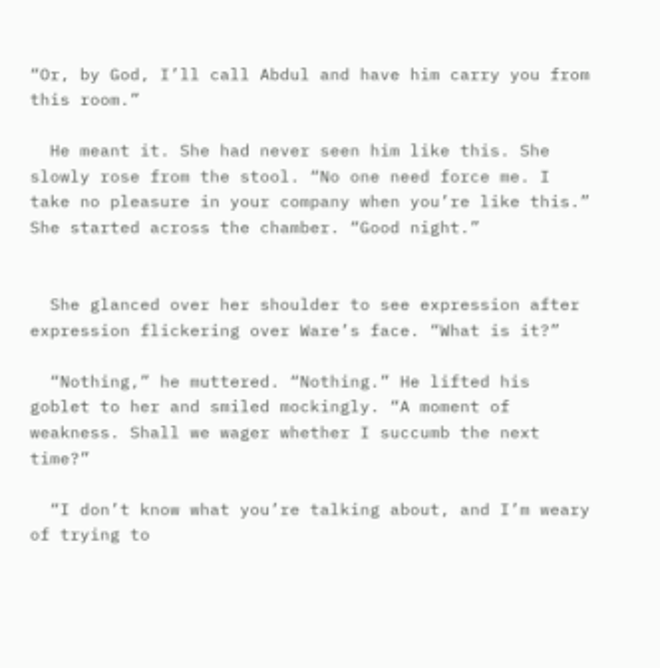“Or, by God, I’ll call Abdul and have him carry you from this room.”

  He meant it. She had never seen him like this. She slowly rose from the stool. “No one need force me. I take no pleasure in your company when you’re like this.” She started across the chamber. “Good night.”


  She glanced over her shoulder to see expression after expression flickering over Ware’s face. “What is it?”

  “Nothing,” he muttered. “Nothing.” He lifted his goblet to her and smiled mockingly. “A moment of weakness. Shall we wager whether I succumb the next time?”

  “I don’t know what you’re talking about, and I’m weary of trying to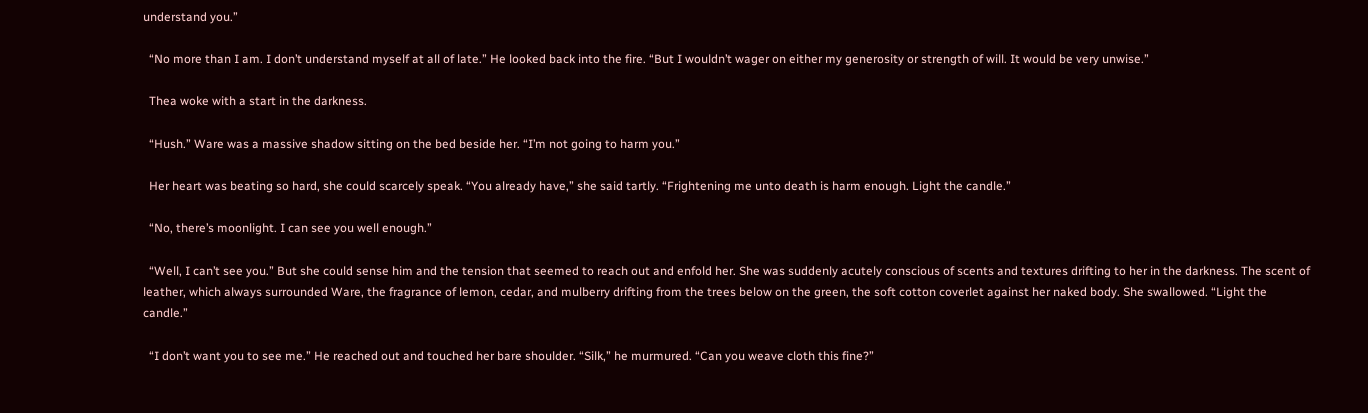understand you.”

  “No more than I am. I don’t understand myself at all of late.” He looked back into the fire. “But I wouldn’t wager on either my generosity or strength of will. It would be very unwise.”

  Thea woke with a start in the darkness.

  “Hush.” Ware was a massive shadow sitting on the bed beside her. “I’m not going to harm you.”

  Her heart was beating so hard, she could scarcely speak. “You already have,” she said tartly. “Frightening me unto death is harm enough. Light the candle.”

  “No, there’s moonlight. I can see you well enough.”

  “Well, I can’t see you.” But she could sense him and the tension that seemed to reach out and enfold her. She was suddenly acutely conscious of scents and textures drifting to her in the darkness. The scent of leather, which always surrounded Ware, the fragrance of lemon, cedar, and mulberry drifting from the trees below on the green, the soft cotton coverlet against her naked body. She swallowed. “Light the candle.”

  “I don’t want you to see me.” He reached out and touched her bare shoulder. “Silk,” he murmured. “Can you weave cloth this fine?”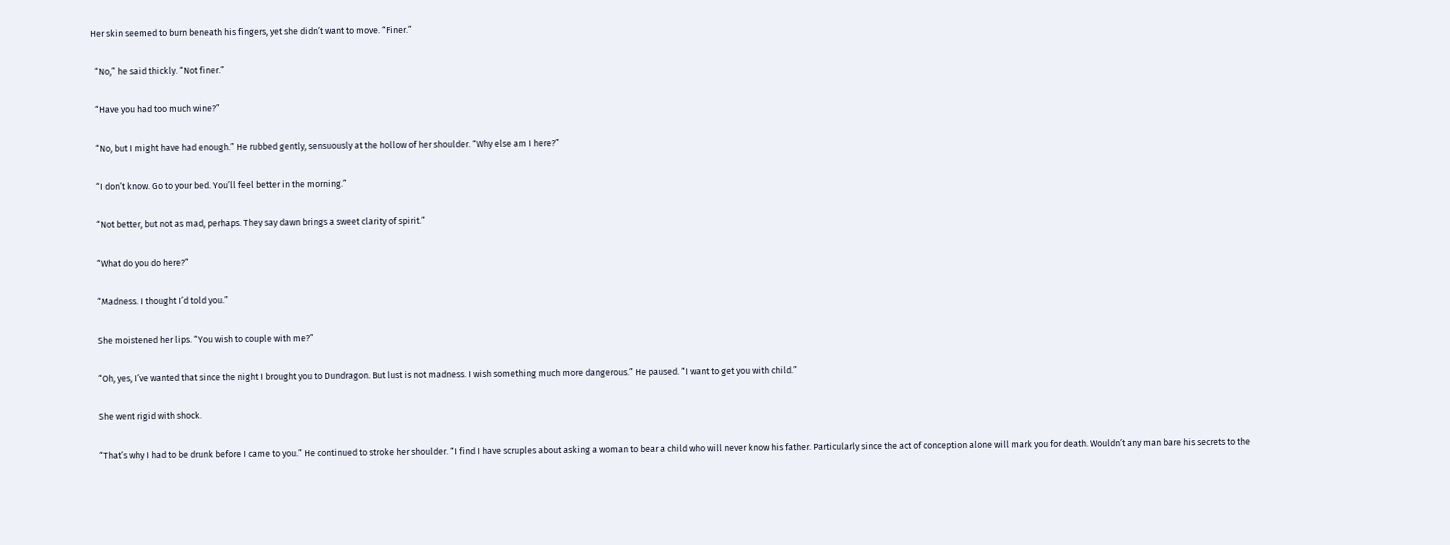Her skin seemed to burn beneath his fingers, yet she didn’t want to move. “Finer.”

  “No,” he said thickly. “Not finer.”

  “Have you had too much wine?”

  “No, but I might have had enough.” He rubbed gently, sensuously at the hollow of her shoulder. “Why else am I here?”

  “I don’t know. Go to your bed. You’ll feel better in the morning.”

  “Not better, but not as mad, perhaps. They say dawn brings a sweet clarity of spirit.”

  “What do you do here?”

  “Madness. I thought I’d told you.”

  She moistened her lips. “You wish to couple with me?”

  “Oh, yes, I’ve wanted that since the night I brought you to Dundragon. But lust is not madness. I wish something much more dangerous.” He paused. “I want to get you with child.”

  She went rigid with shock.

  “That’s why I had to be drunk before I came to you.” He continued to stroke her shoulder. “I find I have scruples about asking a woman to bear a child who will never know his father. Particularly since the act of conception alone will mark you for death. Wouldn’t any man bare his secrets to the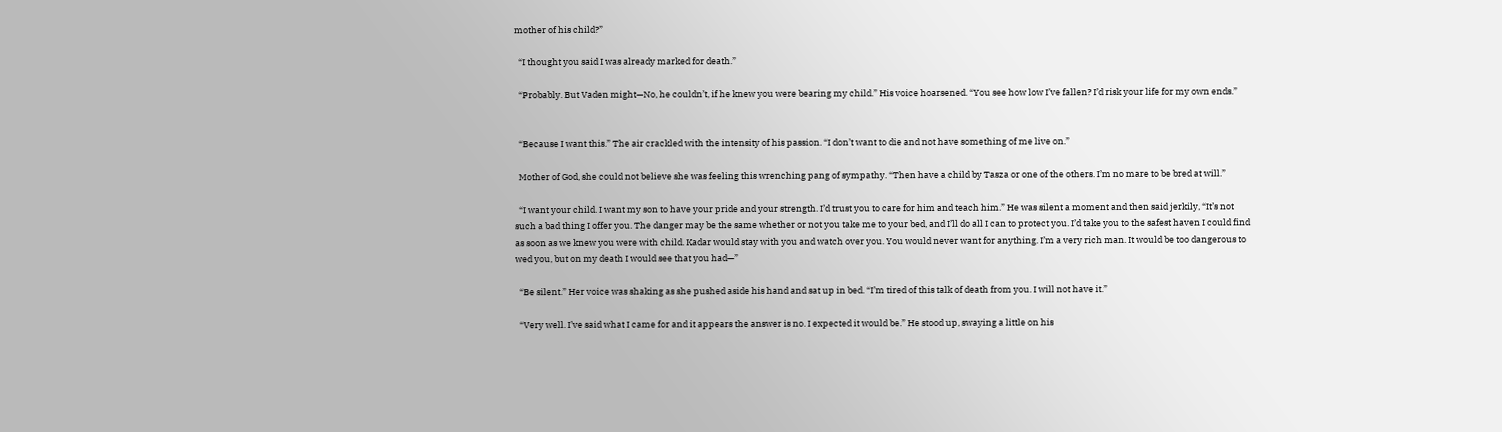mother of his child?”

  “I thought you said I was already marked for death.”

  “Probably. But Vaden might—No, he couldn’t, if he knew you were bearing my child.” His voice hoarsened. “You see how low I’ve fallen? I’d risk your life for my own ends.”


  “Because I want this.” The air crackled with the intensity of his passion. “I don’t want to die and not have something of me live on.”

  Mother of God, she could not believe she was feeling this wrenching pang of sympathy. “Then have a child by Tasza or one of the others. I’m no mare to be bred at will.”

  “I want your child. I want my son to have your pride and your strength. I’d trust you to care for him and teach him.” He was silent a moment and then said jerkily, “It’s not such a bad thing I offer you. The danger may be the same whether or not you take me to your bed, and I’ll do all I can to protect you. I’d take you to the safest haven I could find as soon as we knew you were with child. Kadar would stay with you and watch over you. You would never want for anything. I’m a very rich man. It would be too dangerous to wed you, but on my death I would see that you had—”

  “Be silent.” Her voice was shaking as she pushed aside his hand and sat up in bed. “I’m tired of this talk of death from you. I will not have it.”

  “Very well. I’ve said what I came for and it appears the answer is no. I expected it would be.” He stood up, swaying a little on his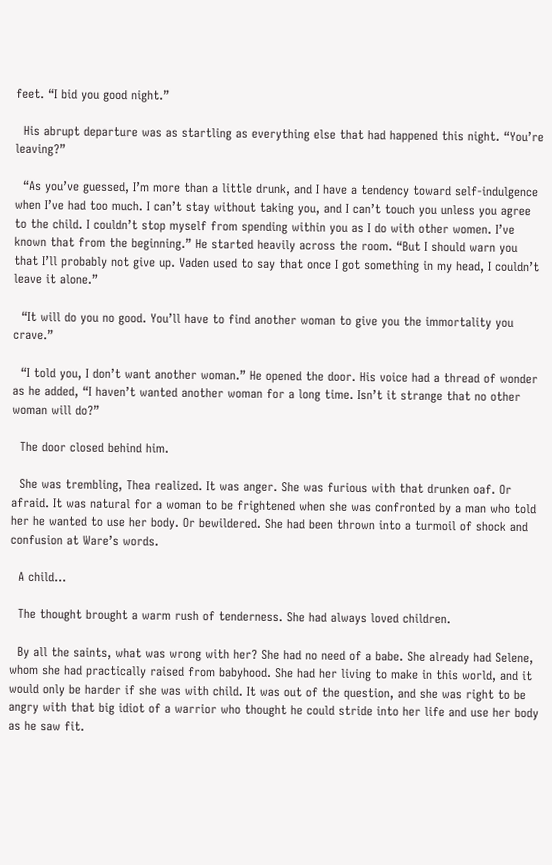feet. “I bid you good night.”

  His abrupt departure was as startling as everything else that had happened this night. “You’re leaving?”

  “As you’ve guessed, I’m more than a little drunk, and I have a tendency toward self-indulgence when I’ve had too much. I can’t stay without taking you, and I can’t touch you unless you agree to the child. I couldn’t stop myself from spending within you as I do with other women. I’ve known that from the beginning.” He started heavily across the room. “But I should warn you that I’ll probably not give up. Vaden used to say that once I got something in my head, I couldn’t leave it alone.”

  “It will do you no good. You’ll have to find another woman to give you the immortality you crave.”

  “I told you, I don’t want another woman.” He opened the door. His voice had a thread of wonder as he added, “I haven’t wanted another woman for a long time. Isn’t it strange that no other woman will do?”

  The door closed behind him.

  She was trembling, Thea realized. It was anger. She was furious with that drunken oaf. Or afraid. It was natural for a woman to be frightened when she was confronted by a man who told her he wanted to use her body. Or bewildered. She had been thrown into a turmoil of shock and confusion at Ware’s words.

  A child…

  The thought brought a warm rush of tenderness. She had always loved children.

  By all the saints, what was wrong with her? She had no need of a babe. She already had Selene, whom she had practically raised from babyhood. She had her living to make in this world, and it would only be harder if she was with child. It was out of the question, and she was right to be angry with that big idiot of a warrior who thought he could stride into her life and use her body as he saw fit.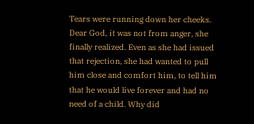Tears were running down her cheeks. Dear God, it was not from anger, she finally realized. Even as she had issued that rejection, she had wanted to pull him close and comfort him, to tell him that he would live forever and had no need of a child. Why did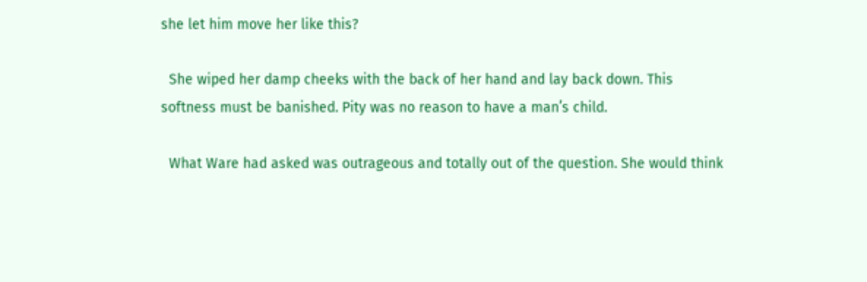she let him move her like this?

  She wiped her damp cheeks with the back of her hand and lay back down. This softness must be banished. Pity was no reason to have a man’s child.

  What Ware had asked was outrageous and totally out of the question. She would think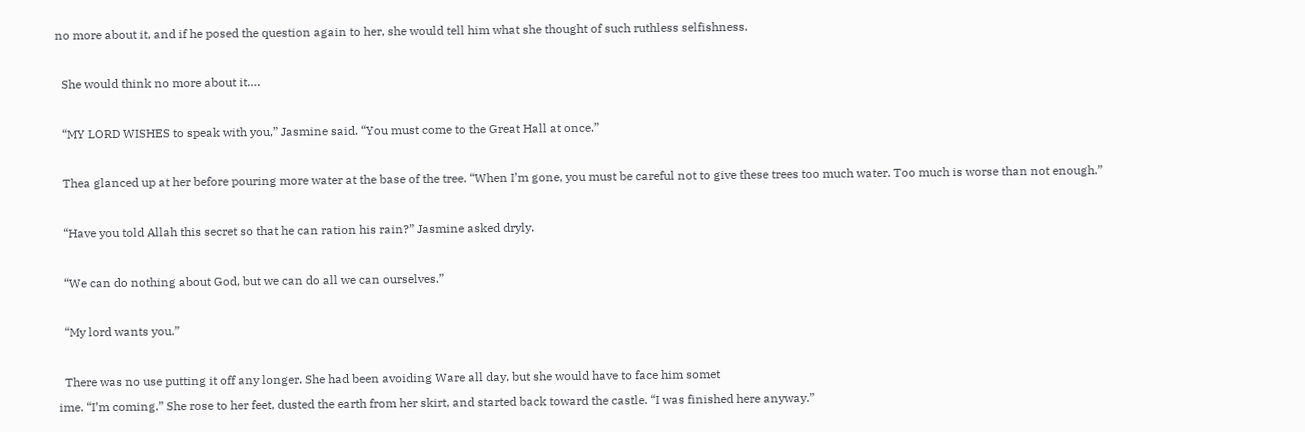no more about it, and if he posed the question again to her, she would tell him what she thought of such ruthless selfishness.

  She would think no more about it….

  “MY LORD WISHES to speak with you,” Jasmine said. “You must come to the Great Hall at once.”

  Thea glanced up at her before pouring more water at the base of the tree. “When I’m gone, you must be careful not to give these trees too much water. Too much is worse than not enough.”

  “Have you told Allah this secret so that he can ration his rain?” Jasmine asked dryly.

  “We can do nothing about God, but we can do all we can ourselves.”

  “My lord wants you.”

  There was no use putting it off any longer. She had been avoiding Ware all day, but she would have to face him somet
ime. “I’m coming.” She rose to her feet, dusted the earth from her skirt, and started back toward the castle. “I was finished here anyway.”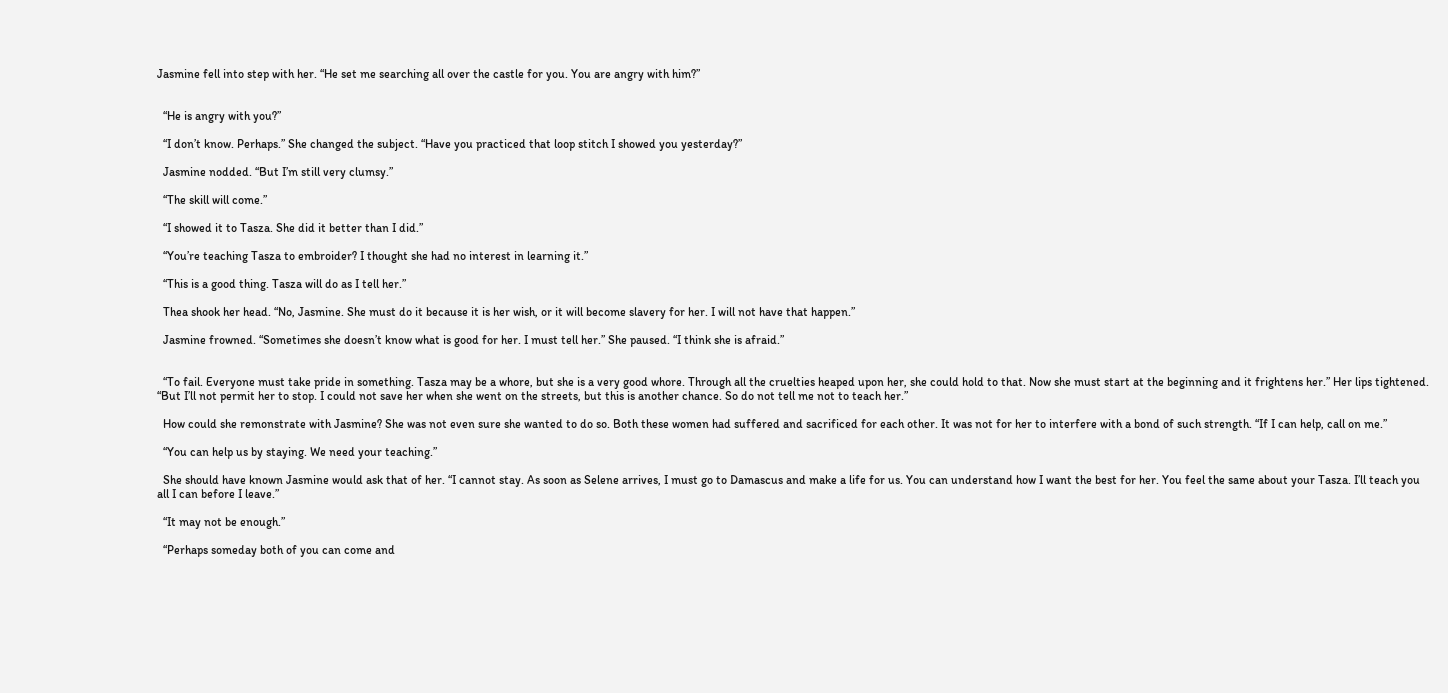Jasmine fell into step with her. “He set me searching all over the castle for you. You are angry with him?”


  “He is angry with you?”

  “I don’t know. Perhaps.” She changed the subject. “Have you practiced that loop stitch I showed you yesterday?”

  Jasmine nodded. “But I’m still very clumsy.”

  “The skill will come.”

  “I showed it to Tasza. She did it better than I did.”

  “You’re teaching Tasza to embroider? I thought she had no interest in learning it.”

  “This is a good thing. Tasza will do as I tell her.”

  Thea shook her head. “No, Jasmine. She must do it because it is her wish, or it will become slavery for her. I will not have that happen.”

  Jasmine frowned. “Sometimes she doesn’t know what is good for her. I must tell her.” She paused. “I think she is afraid.”


  “To fail. Everyone must take pride in something. Tasza may be a whore, but she is a very good whore. Through all the cruelties heaped upon her, she could hold to that. Now she must start at the beginning and it frightens her.” Her lips tightened. “But I’ll not permit her to stop. I could not save her when she went on the streets, but this is another chance. So do not tell me not to teach her.”

  How could she remonstrate with Jasmine? She was not even sure she wanted to do so. Both these women had suffered and sacrificed for each other. It was not for her to interfere with a bond of such strength. “If I can help, call on me.”

  “You can help us by staying. We need your teaching.”

  She should have known Jasmine would ask that of her. “I cannot stay. As soon as Selene arrives, I must go to Damascus and make a life for us. You can understand how I want the best for her. You feel the same about your Tasza. I’ll teach you all I can before I leave.”

  “It may not be enough.”

  “Perhaps someday both of you can come and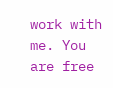work with me. You are free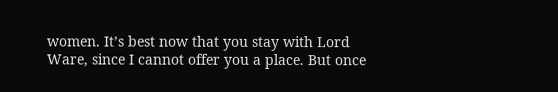women. It’s best now that you stay with Lord Ware, since I cannot offer you a place. But once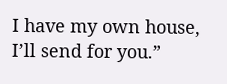I have my own house, I’ll send for you.”